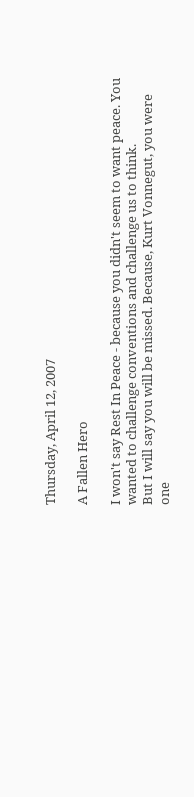Thursday, April 12, 2007

A Fallen Hero

I won't say Rest In Peace - because you didn't seem to want peace. You wanted to challenge conventions and challenge us to think.
But I will say you will be missed. Because, Kurt Vonnegut, you were one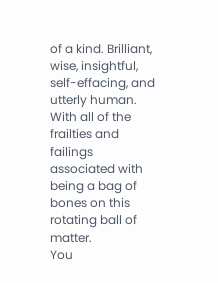of a kind. Brilliant, wise, insightful, self-effacing, and utterly human. With all of the frailties and failings associated with being a bag of bones on this rotating ball of matter.
You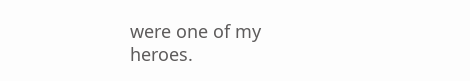were one of my heroes.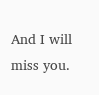And I will miss you.